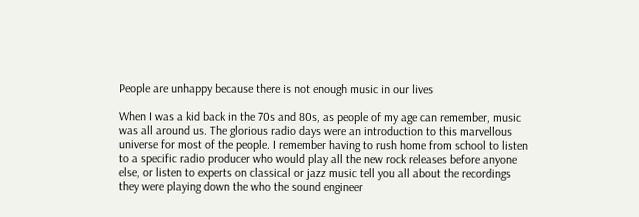People are unhappy because there is not enough music in our lives

When I was a kid back in the 70s and 80s, as people of my age can remember, music was all around us. The glorious radio days were an introduction to this marvellous universe for most of the people. I remember having to rush home from school to listen to a specific radio producer who would play all the new rock releases before anyone else, or listen to experts on classical or jazz music tell you all about the recordings they were playing down the who the sound engineer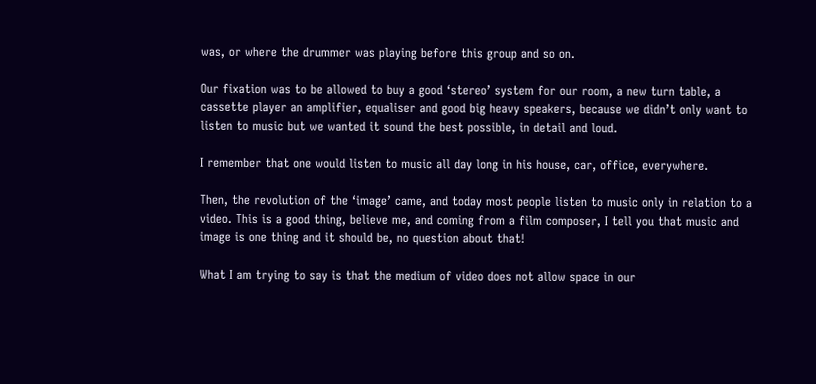was, or where the drummer was playing before this group and so on.

Our fixation was to be allowed to buy a good ‘stereo’ system for our room, a new turn table, a cassette player an amplifier, equaliser and good big heavy speakers, because we didn’t only want to listen to music but we wanted it sound the best possible, in detail and loud.

I remember that one would listen to music all day long in his house, car, office, everywhere.

Then, the revolution of the ‘image’ came, and today most people listen to music only in relation to a video. This is a good thing, believe me, and coming from a film composer, I tell you that music and image is one thing and it should be, no question about that!

What I am trying to say is that the medium of video does not allow space in our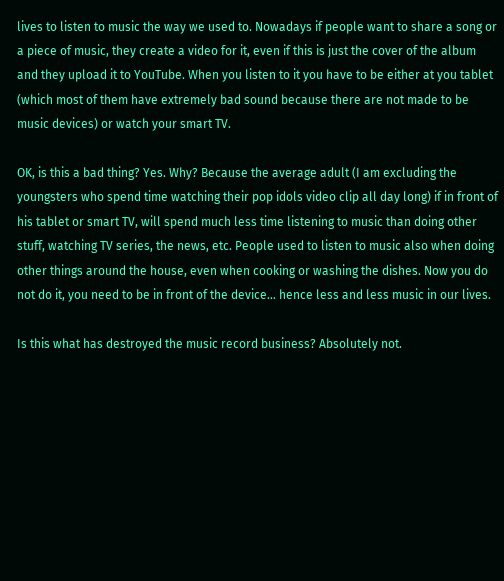lives to listen to music the way we used to. Nowadays if people want to share a song or a piece of music, they create a video for it, even if this is just the cover of the album and they upload it to YouTube. When you listen to it you have to be either at you tablet (which most of them have extremely bad sound because there are not made to be music devices) or watch your smart TV.

OK, is this a bad thing? Yes. Why? Because the average adult (I am excluding the youngsters who spend time watching their pop idols video clip all day long) if in front of his tablet or smart TV, will spend much less time listening to music than doing other stuff, watching TV series, the news, etc. People used to listen to music also when doing other things around the house, even when cooking or washing the dishes. Now you do not do it, you need to be in front of the device… hence less and less music in our lives.

Is this what has destroyed the music record business? Absolutely not.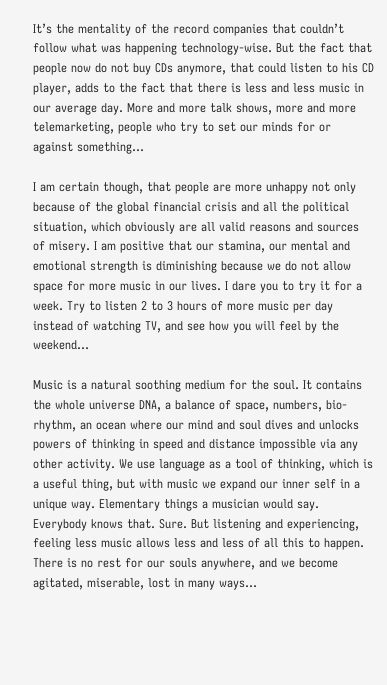It’s the mentality of the record companies that couldn’t follow what was happening technology-wise. But the fact that people now do not buy CDs anymore, that could listen to his CD player, adds to the fact that there is less and less music in our average day. More and more talk shows, more and more telemarketing, people who try to set our minds for or against something…

I am certain though, that people are more unhappy not only because of the global financial crisis and all the political situation, which obviously are all valid reasons and sources of misery. I am positive that our stamina, our mental and emotional strength is diminishing because we do not allow space for more music in our lives. I dare you to try it for a week. Try to listen 2 to 3 hours of more music per day instead of watching TV, and see how you will feel by the weekend…

Music is a natural soothing medium for the soul. It contains the whole universe DNA, a balance of space, numbers, bio-rhythm, an ocean where our mind and soul dives and unlocks powers of thinking in speed and distance impossible via any other activity. We use language as a tool of thinking, which is a useful thing, but with music we expand our inner self in a unique way. Elementary things a musician would say. Everybody knows that. Sure. But listening and experiencing, feeling less music allows less and less of all this to happen. There is no rest for our souls anywhere, and we become agitated, miserable, lost in many ways…